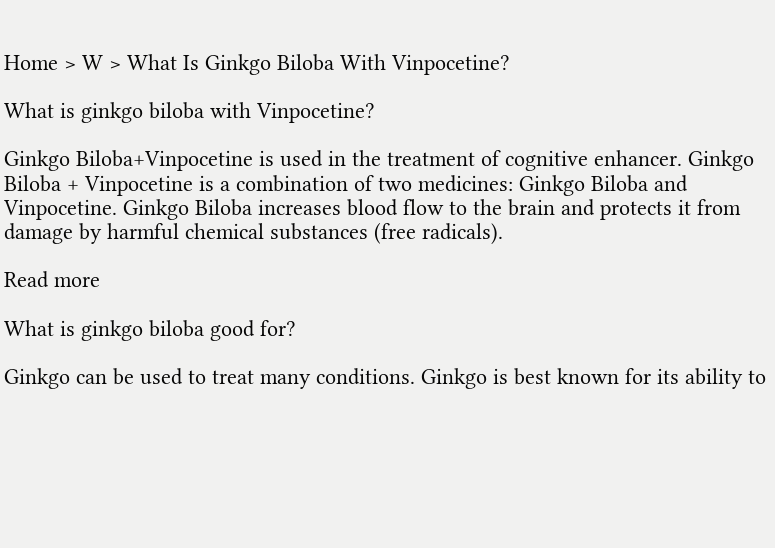Home > W > What Is Ginkgo Biloba With Vinpocetine?

What is ginkgo biloba with Vinpocetine?

Ginkgo Biloba+Vinpocetine is used in the treatment of cognitive enhancer. Ginkgo Biloba + Vinpocetine is a combination of two medicines: Ginkgo Biloba and Vinpocetine. Ginkgo Biloba increases blood flow to the brain and protects it from damage by harmful chemical substances (free radicals).

Read more

What is ginkgo biloba good for?

Ginkgo can be used to treat many conditions. Ginkgo is best known for its ability to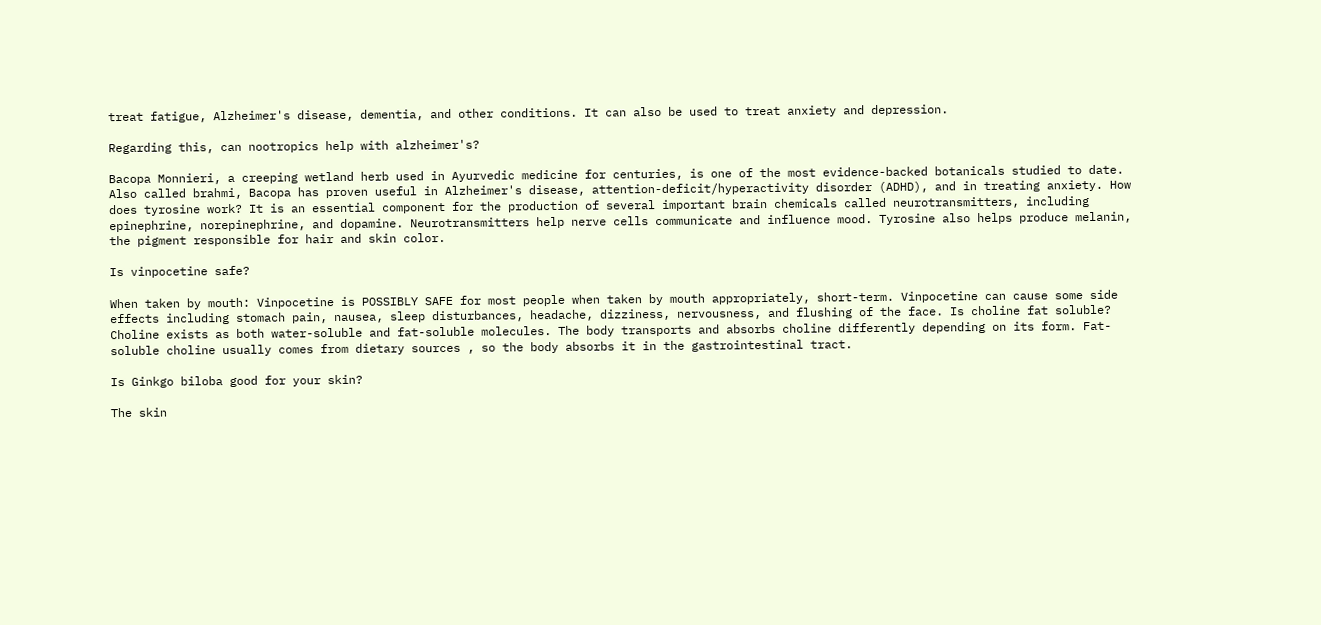treat fatigue, Alzheimer's disease, dementia, and other conditions. It can also be used to treat anxiety and depression.

Regarding this, can nootropics help with alzheimer's?

Bacopa Monnieri, a creeping wetland herb used in Ayurvedic medicine for centuries, is one of the most evidence-backed botanicals studied to date. Also called brahmi, Bacopa has proven useful in Alzheimer's disease, attention-deficit/hyperactivity disorder (ADHD), and in treating anxiety. How does tyrosine work? It is an essential component for the production of several important brain chemicals called neurotransmitters, including epinephrine, norepinephrine, and dopamine. Neurotransmitters help nerve cells communicate and influence mood. Tyrosine also helps produce melanin, the pigment responsible for hair and skin color.

Is vinpocetine safe?

When taken by mouth: Vinpocetine is POSSIBLY SAFE for most people when taken by mouth appropriately, short-term. Vinpocetine can cause some side effects including stomach pain, nausea, sleep disturbances, headache, dizziness, nervousness, and flushing of the face. Is choline fat soluble? Choline exists as both water-soluble and fat-soluble molecules. The body transports and absorbs choline differently depending on its form. Fat-soluble choline usually comes from dietary sources , so the body absorbs it in the gastrointestinal tract.

Is Ginkgo biloba good for your skin?

The skin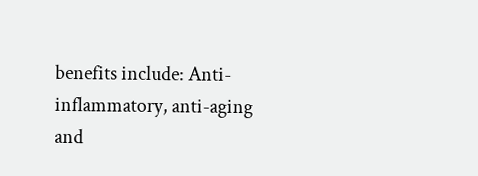benefits include: Anti-inflammatory, anti-aging and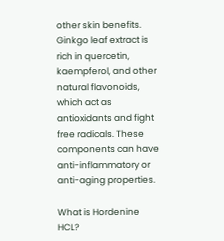other skin benefits. Ginkgo leaf extract is rich in quercetin, kaempferol, and other natural flavonoids, which act as antioxidants and fight free radicals. These components can have anti-inflammatory or anti-aging properties.

What is Hordenine HCL?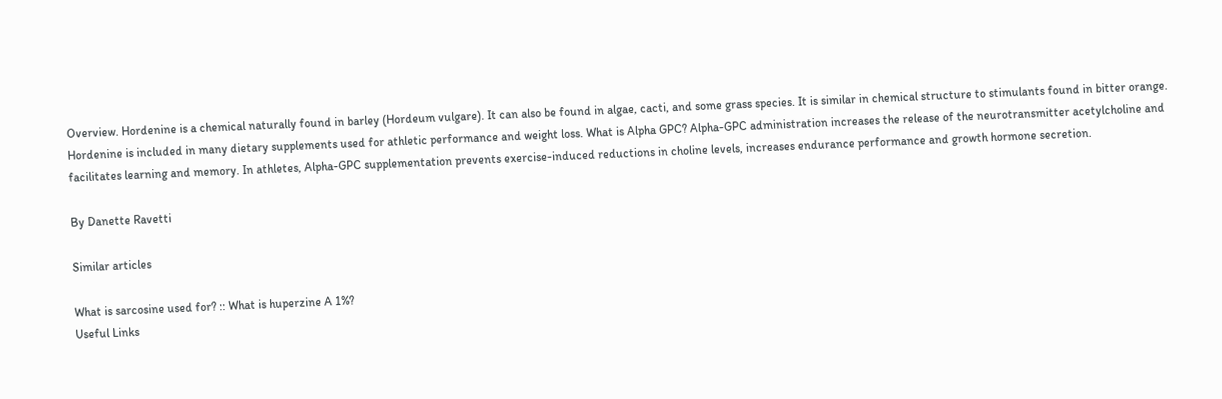Overview. Hordenine is a chemical naturally found in barley (Hordeum vulgare). It can also be found in algae, cacti, and some grass species. It is similar in chemical structure to stimulants found in bitter orange. Hordenine is included in many dietary supplements used for athletic performance and weight loss. What is Alpha GPC? Alpha-GPC administration increases the release of the neurotransmitter acetylcholine and facilitates learning and memory. In athletes, Alpha-GPC supplementation prevents exercise-induced reductions in choline levels, increases endurance performance and growth hormone secretion.

By Danette Ravetti

Similar articles

What is sarcosine used for? :: What is huperzine A 1%?
Useful Links